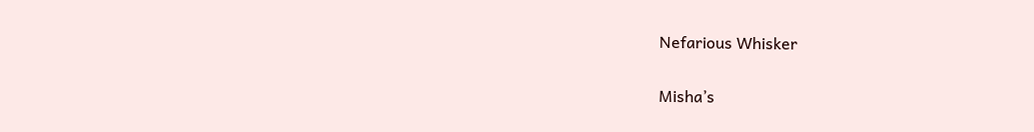Nefarious Whisker

Misha’s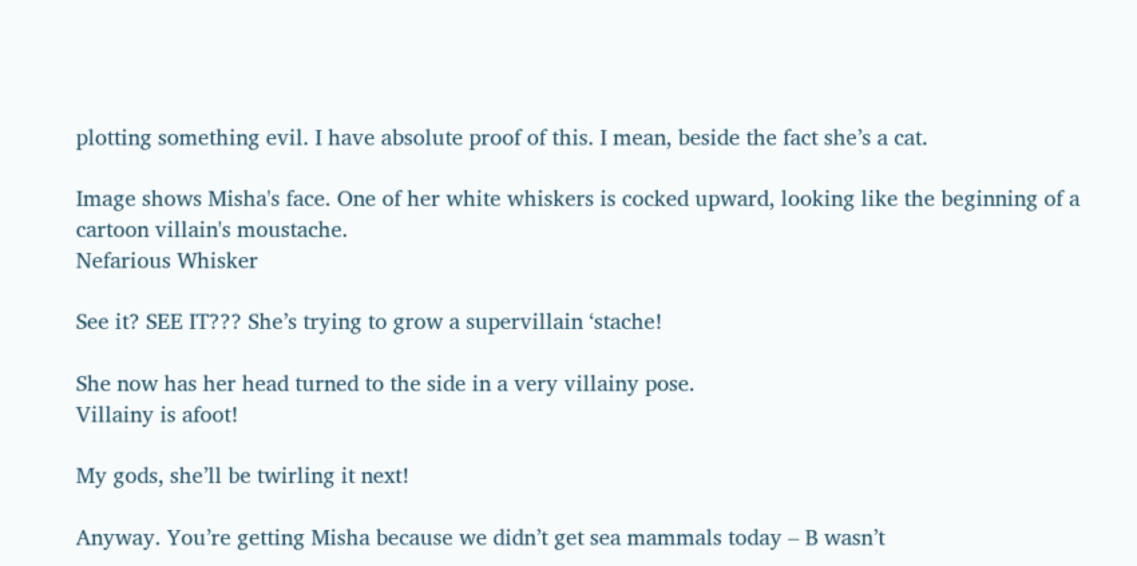plotting something evil. I have absolute proof of this. I mean, beside the fact she’s a cat.

Image shows Misha's face. One of her white whiskers is cocked upward, looking like the beginning of a cartoon villain's moustache.
Nefarious Whisker

See it? SEE IT??? She’s trying to grow a supervillain ‘stache!

She now has her head turned to the side in a very villainy pose.
Villainy is afoot!

My gods, she’ll be twirling it next!

Anyway. You’re getting Misha because we didn’t get sea mammals today – B wasn’t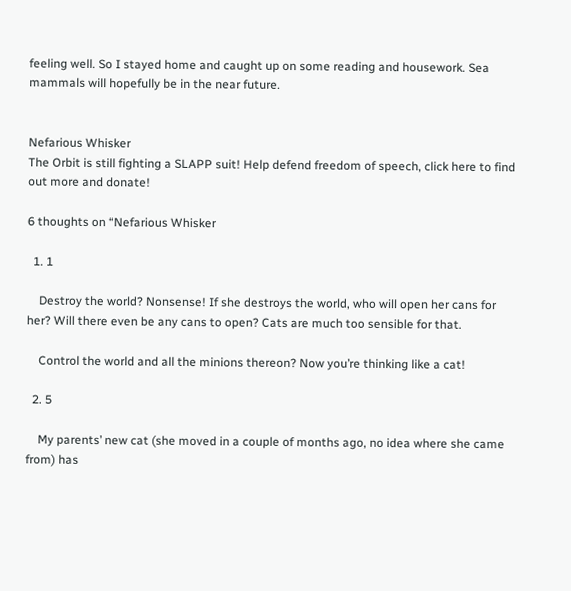feeling well. So I stayed home and caught up on some reading and housework. Sea mammals will hopefully be in the near future.


Nefarious Whisker
The Orbit is still fighting a SLAPP suit! Help defend freedom of speech, click here to find out more and donate!

6 thoughts on “Nefarious Whisker

  1. 1

    Destroy the world? Nonsense! If she destroys the world, who will open her cans for her? Will there even be any cans to open? Cats are much too sensible for that.

    Control the world and all the minions thereon? Now you’re thinking like a cat!

  2. 5

    My parents’ new cat (she moved in a couple of months ago, no idea where she came from) has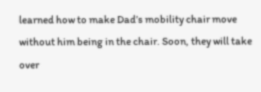learned how to make Dad’s mobility chair move without him being in the chair. Soon, they will take over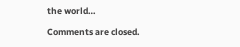the world…

Comments are closed.